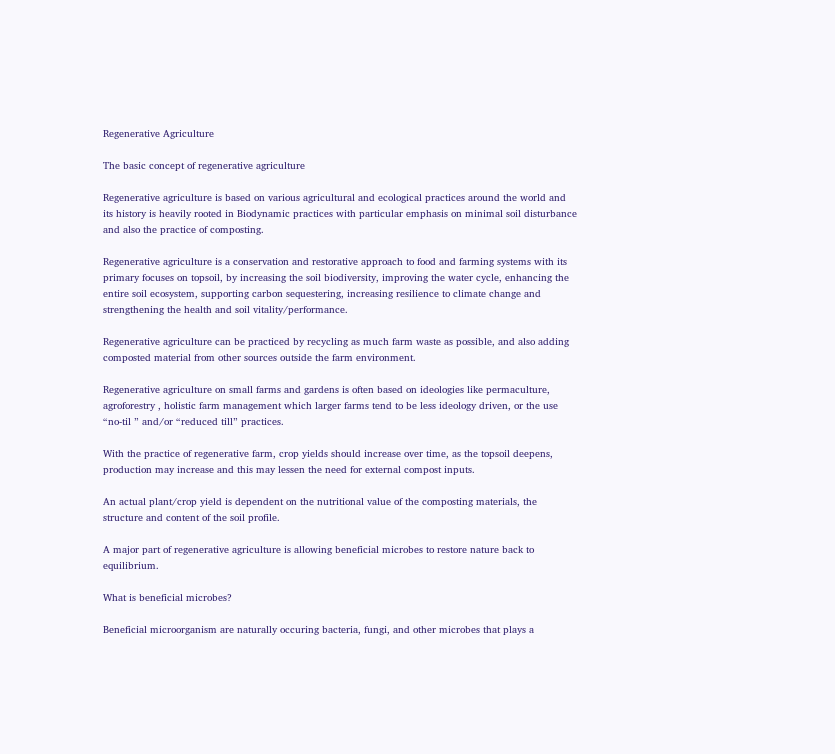Regenerative Agriculture

The basic concept of regenerative agriculture

Regenerative agriculture is based on various agricultural and ecological practices around the world and its history is heavily rooted in Biodynamic practices with particular emphasis on minimal soil disturbance and also the practice of composting.

Regenerative agriculture is a conservation and restorative approach to food and farming systems with its primary focuses on topsoil, by increasing the soil biodiversity, improving the water cycle, enhancing the entire soil ecosystem, supporting carbon sequestering, increasing resilience to climate change and strengthening the health and soil vitality/performance.

Regenerative agriculture can be practiced by recycling as much farm waste as possible, and also adding composted material from other sources outside the farm environment.

Regenerative agriculture on small farms and gardens is often based on ideologies like permaculture, agroforestry , holistic farm management which larger farms tend to be less ideology driven, or the use “no-til ” and/or “reduced till” practices.

With the practice of regenerative farm, crop yields should increase over time, as the topsoil deepens, production may increase and this may lessen the need for external compost inputs.

An actual plant/crop yield is dependent on the nutritional value of the composting materials, the structure and content of the soil profile.

A major part of regenerative agriculture is allowing beneficial microbes to restore nature back to equilibrium.

What is beneficial microbes?

Beneficial microorganism are naturally occuring bacteria, fungi, and other microbes that plays a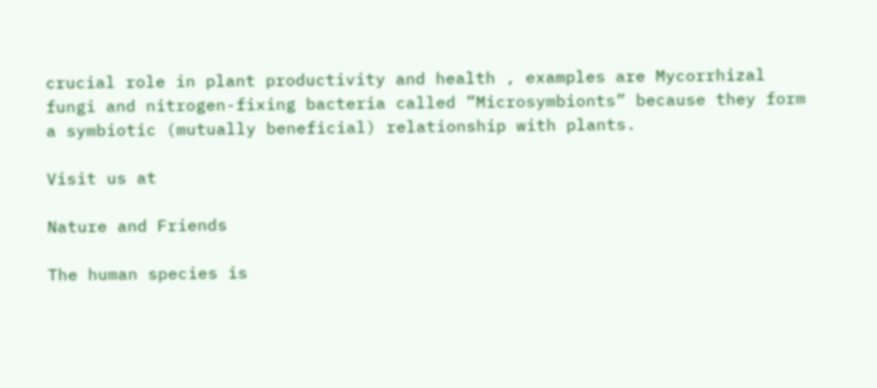crucial role in plant productivity and health , examples are Mycorrhizal fungi and nitrogen-fixing bacteria called ”Microsymbionts” because they form a symbiotic (mutually beneficial) relationship with plants.

Visit us at

Nature and Friends

The human species is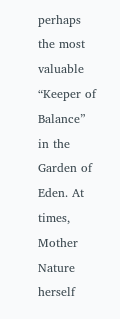perhaps the most valuable “Keeper of Balance” in the Garden of Eden. At times, Mother Nature herself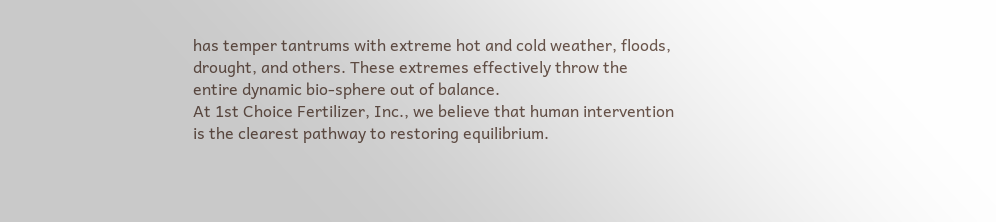has temper tantrums with extreme hot and cold weather, floods, drought, and others. These extremes effectively throw the entire dynamic bio-sphere out of balance.
At 1st Choice Fertilizer, Inc., we believe that human intervention is the clearest pathway to restoring equilibrium.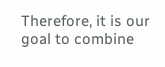Therefore, it is our goal to combine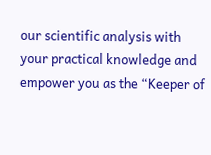our scientific analysis with your practical knowledge and empower you as the “Keeper of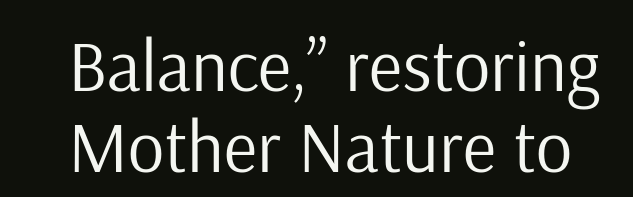Balance,” restoring Mother Nature to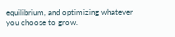equilibrium, and optimizing whatever you choose to grow.